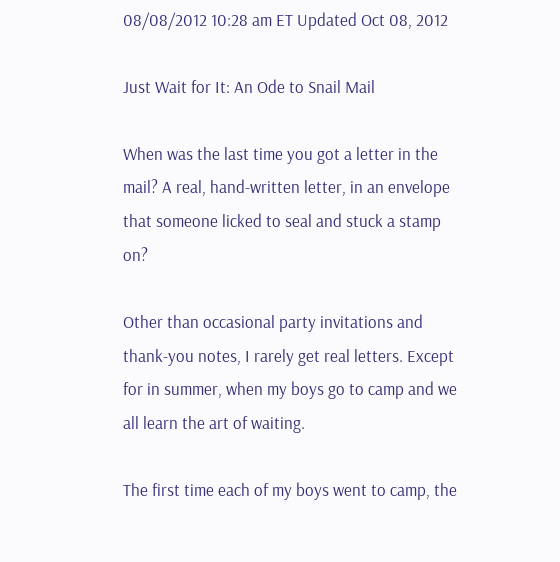08/08/2012 10:28 am ET Updated Oct 08, 2012

Just Wait for It: An Ode to Snail Mail

When was the last time you got a letter in the mail? A real, hand-written letter, in an envelope that someone licked to seal and stuck a stamp on?

Other than occasional party invitations and thank-you notes, I rarely get real letters. Except for in summer, when my boys go to camp and we all learn the art of waiting.

The first time each of my boys went to camp, the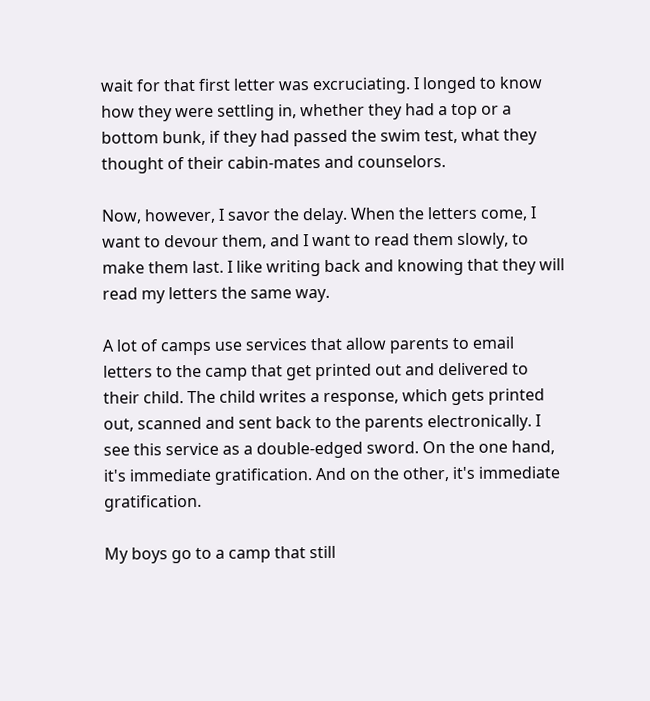wait for that first letter was excruciating. I longed to know how they were settling in, whether they had a top or a bottom bunk, if they had passed the swim test, what they thought of their cabin-mates and counselors.

Now, however, I savor the delay. When the letters come, I want to devour them, and I want to read them slowly, to make them last. I like writing back and knowing that they will read my letters the same way.

A lot of camps use services that allow parents to email letters to the camp that get printed out and delivered to their child. The child writes a response, which gets printed out, scanned and sent back to the parents electronically. I see this service as a double-edged sword. On the one hand, it's immediate gratification. And on the other, it's immediate gratification.

My boys go to a camp that still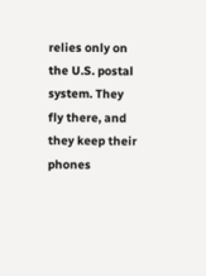relies only on the U.S. postal system. They fly there, and they keep their phones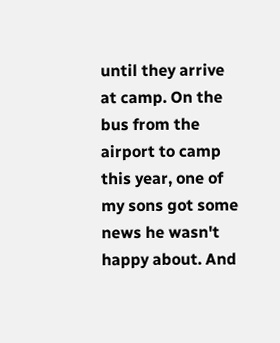until they arrive at camp. On the bus from the airport to camp this year, one of my sons got some news he wasn't happy about. And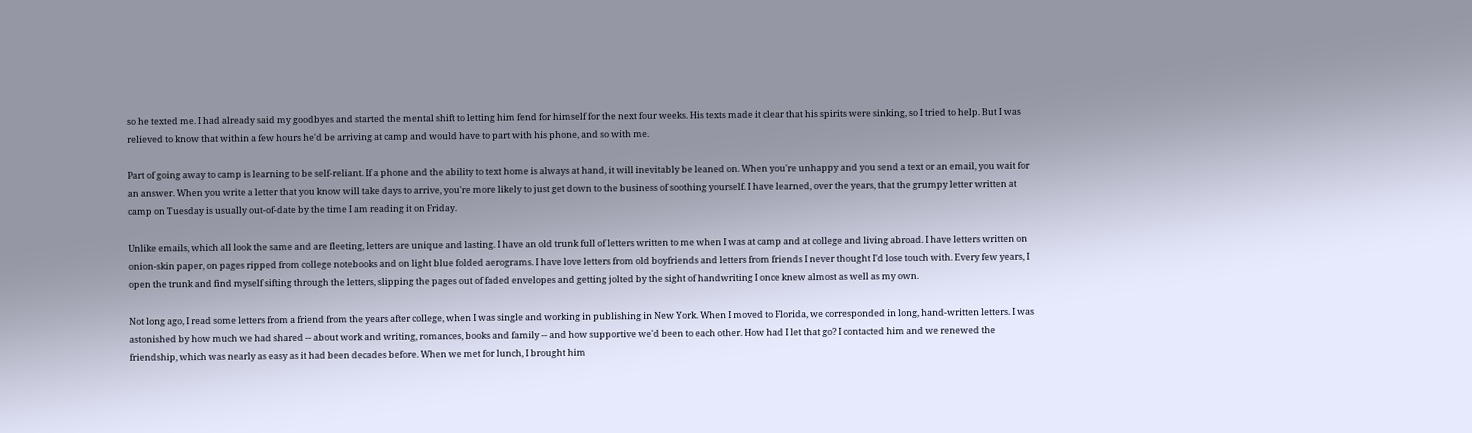so he texted me. I had already said my goodbyes and started the mental shift to letting him fend for himself for the next four weeks. His texts made it clear that his spirits were sinking, so I tried to help. But I was relieved to know that within a few hours he'd be arriving at camp and would have to part with his phone, and so with me.

Part of going away to camp is learning to be self-reliant. If a phone and the ability to text home is always at hand, it will inevitably be leaned on. When you're unhappy and you send a text or an email, you wait for an answer. When you write a letter that you know will take days to arrive, you're more likely to just get down to the business of soothing yourself. I have learned, over the years, that the grumpy letter written at camp on Tuesday is usually out-of-date by the time I am reading it on Friday.

Unlike emails, which all look the same and are fleeting, letters are unique and lasting. I have an old trunk full of letters written to me when I was at camp and at college and living abroad. I have letters written on onion-skin paper, on pages ripped from college notebooks and on light blue folded aerograms. I have love letters from old boyfriends and letters from friends I never thought I'd lose touch with. Every few years, I open the trunk and find myself sifting through the letters, slipping the pages out of faded envelopes and getting jolted by the sight of handwriting I once knew almost as well as my own.

Not long ago, I read some letters from a friend from the years after college, when I was single and working in publishing in New York. When I moved to Florida, we corresponded in long, hand-written letters. I was astonished by how much we had shared -- about work and writing, romances, books and family -- and how supportive we'd been to each other. How had I let that go? I contacted him and we renewed the friendship, which was nearly as easy as it had been decades before. When we met for lunch, I brought him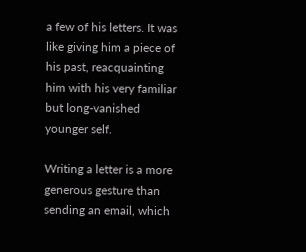a few of his letters. It was like giving him a piece of his past, reacquainting him with his very familiar but long-vanished younger self.

Writing a letter is a more generous gesture than sending an email, which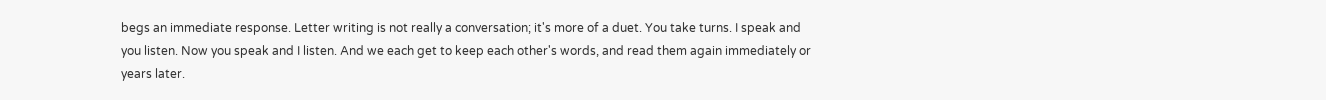begs an immediate response. Letter writing is not really a conversation; it's more of a duet. You take turns. I speak and you listen. Now you speak and I listen. And we each get to keep each other's words, and read them again immediately or years later.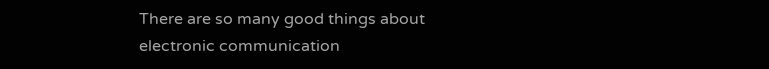There are so many good things about electronic communication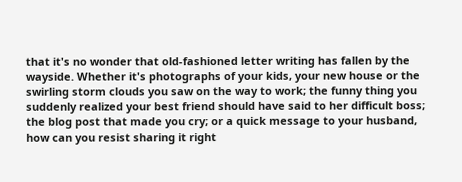that it's no wonder that old-fashioned letter writing has fallen by the wayside. Whether it's photographs of your kids, your new house or the swirling storm clouds you saw on the way to work; the funny thing you suddenly realized your best friend should have said to her difficult boss; the blog post that made you cry; or a quick message to your husband, how can you resist sharing it right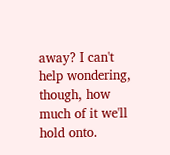away? I can't help wondering, though, how much of it we'll hold onto.